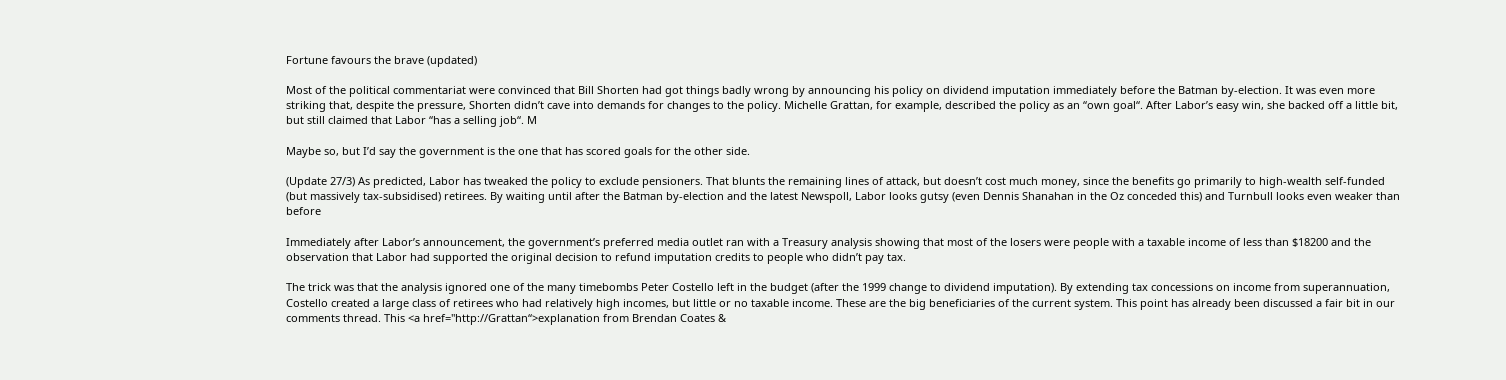Fortune favours the brave (updated)

Most of the political commentariat were convinced that Bill Shorten had got things badly wrong by announcing his policy on dividend imputation immediately before the Batman by-election. It was even more striking that, despite the pressure, Shorten didn’t cave into demands for changes to the policy. Michelle Grattan, for example, described the policy as an “own goal“. After Labor’s easy win, she backed off a little bit, but still claimed that Labor “has a selling job“. M

Maybe so, but I’d say the government is the one that has scored goals for the other side.

(Update 27/3) As predicted, Labor has tweaked the policy to exclude pensioners. That blunts the remaining lines of attack, but doesn’t cost much money, since the benefits go primarily to high-wealth self-funded (but massively tax-subsidised) retirees. By waiting until after the Batman by-election and the latest Newspoll, Labor looks gutsy (even Dennis Shanahan in the Oz conceded this) and Turnbull looks even weaker than before

Immediately after Labor’s announcement, the government’s preferred media outlet ran with a Treasury analysis showing that most of the losers were people with a taxable income of less than $18200 and the observation that Labor had supported the original decision to refund imputation credits to people who didn’t pay tax.

The trick was that the analysis ignored one of the many timebombs Peter Costello left in the budget (after the 1999 change to dividend imputation). By extending tax concessions on income from superannuation, Costello created a large class of retirees who had relatively high incomes, but little or no taxable income. These are the big beneficiaries of the current system. This point has already been discussed a fair bit in our comments thread. This <a href="http://Grattan“>explanation from Brendan Coates &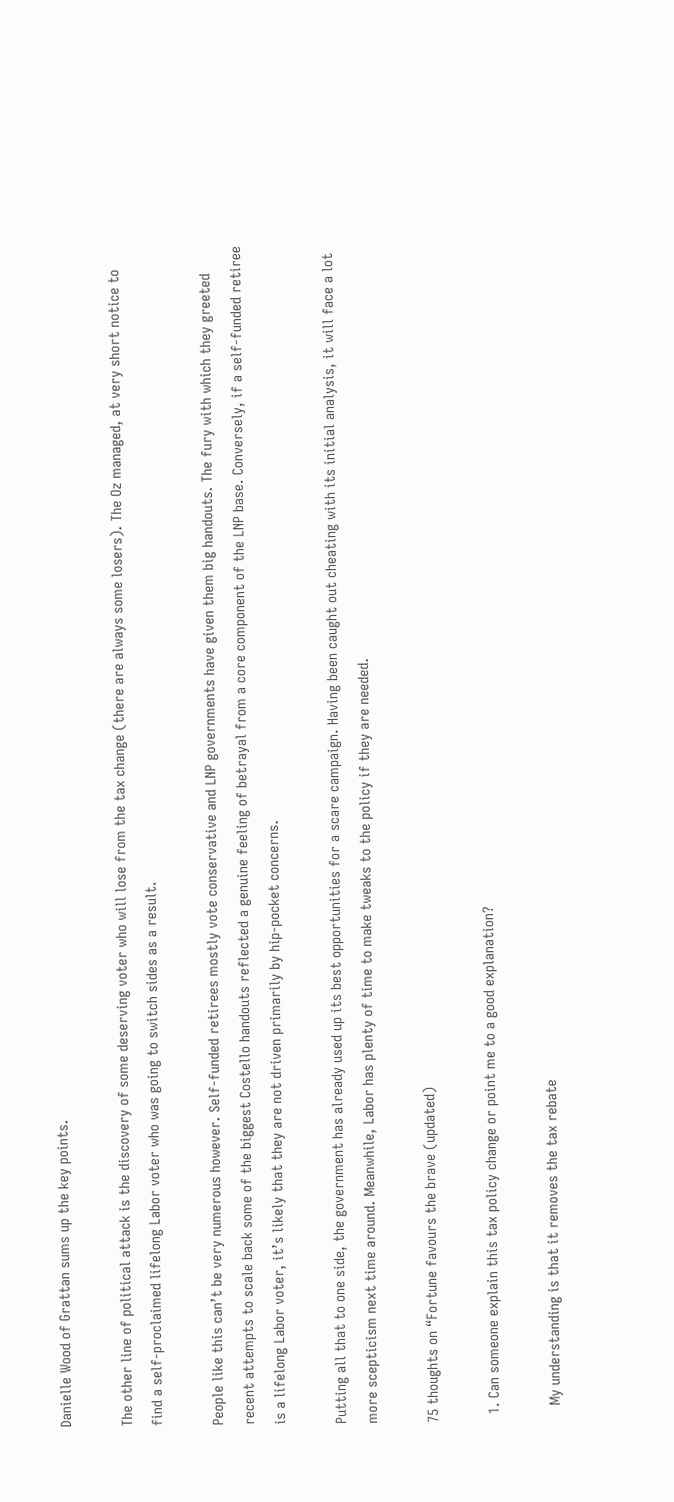Danielle Wood of Grattan sums up the key points.

The other line of political attack is the discovery of some deserving voter who will lose from the tax change (there are always some losers). The Oz managed, at very short notice to find a self-proclaimed lifelong Labor voter who was going to switch sides as a result.

People like this can’t be very numerous however. Self-funded retirees mostly vote conservative and LNP governments have given them big handouts. The fury with which they greeted recent attempts to scale back some of the biggest Costello handouts reflected a genuine feeling of betrayal from a core component of the LNP base. Conversely, if a self-funded retiree is a lifelong Labor voter, it’s likely that they are not driven primarily by hip-pocket concerns.

Putting all that to one side, the government has already used up its best opportunities for a scare campaign. Having been caught out cheating with its initial analysis, it will face a lot more scepticism next time around. Meanwhile, Labor has plenty of time to make tweaks to the policy if they are needed.

75 thoughts on “Fortune favours the brave (updated)

  1. Can someone explain this tax policy change or point me to a good explanation?

    My understanding is that it removes the tax rebate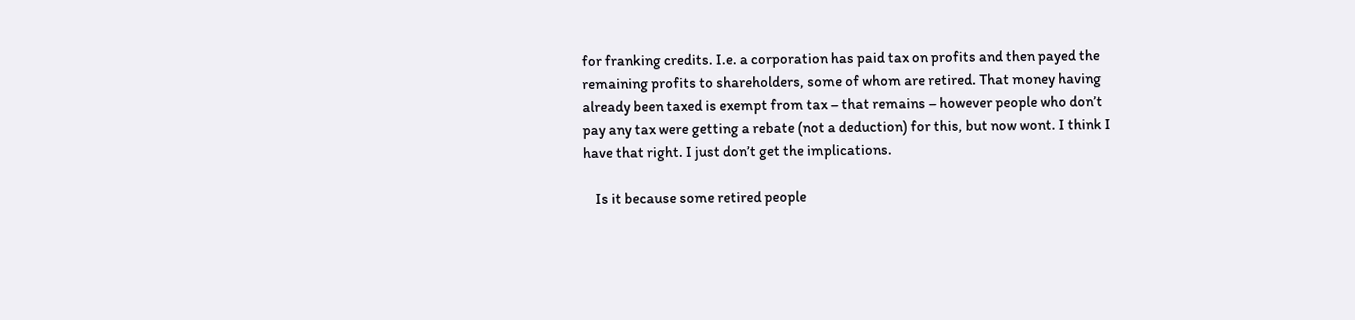for franking credits. I.e. a corporation has paid tax on profits and then payed the remaining profits to shareholders, some of whom are retired. That money having already been taxed is exempt from tax – that remains – however people who don’t pay any tax were getting a rebate (not a deduction) for this, but now wont. I think I have that right. I just don’t get the implications.

    Is it because some retired people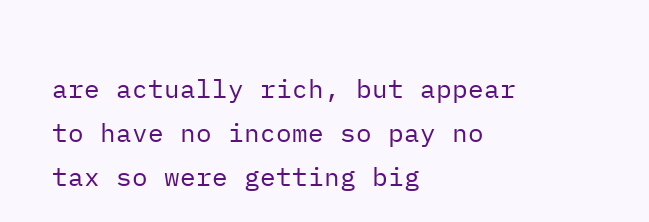are actually rich, but appear to have no income so pay no tax so were getting big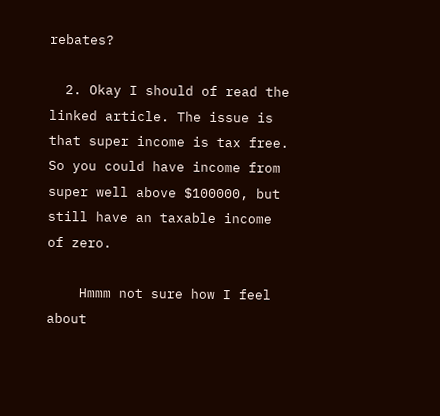rebates?

  2. Okay I should of read the linked article. The issue is that super income is tax free. So you could have income from super well above $100000, but still have an taxable income of zero.

    Hmmm not sure how I feel about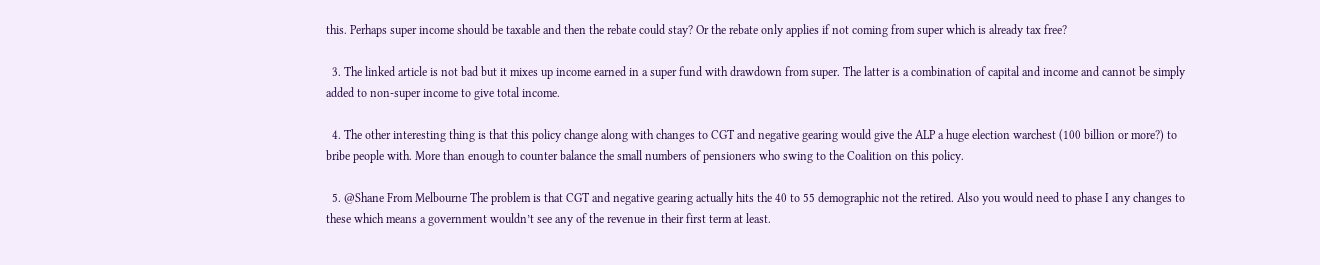this. Perhaps super income should be taxable and then the rebate could stay? Or the rebate only applies if not coming from super which is already tax free?

  3. The linked article is not bad but it mixes up income earned in a super fund with drawdown from super. The latter is a combination of capital and income and cannot be simply added to non-super income to give total income.

  4. The other interesting thing is that this policy change along with changes to CGT and negative gearing would give the ALP a huge election warchest (100 billion or more?) to bribe people with. More than enough to counter balance the small numbers of pensioners who swing to the Coalition on this policy.

  5. @Shane From Melbourne The problem is that CGT and negative gearing actually hits the 40 to 55 demographic not the retired. Also you would need to phase I any changes to these which means a government wouldn’t see any of the revenue in their first term at least.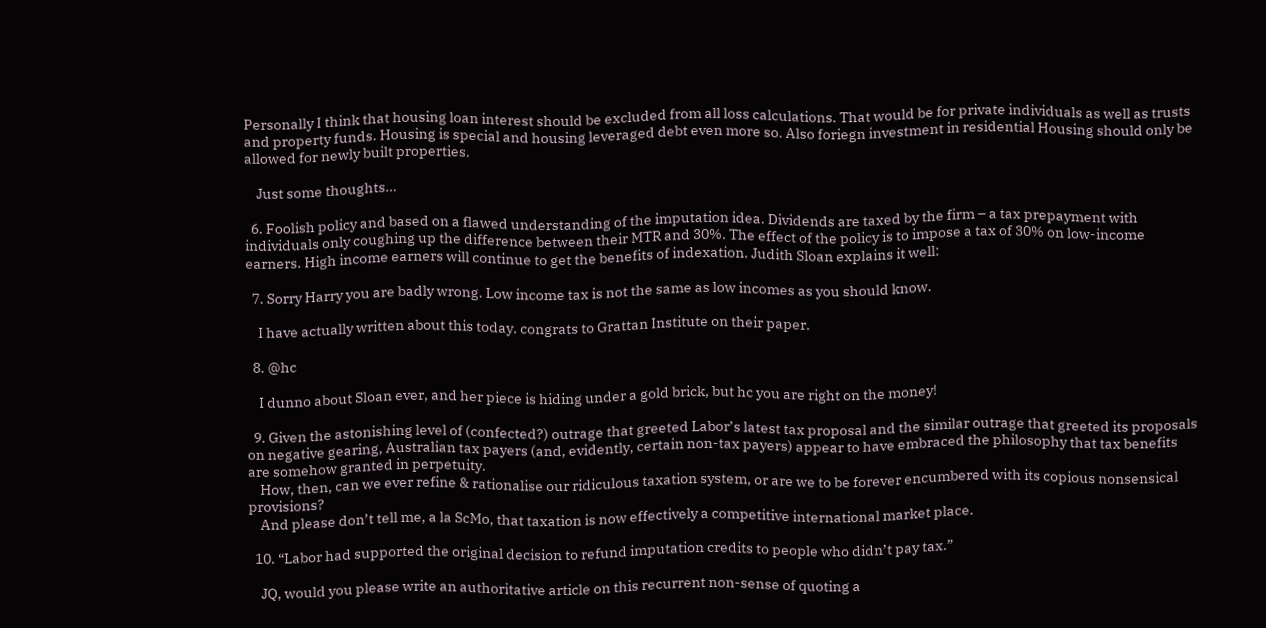Personally I think that housing loan interest should be excluded from all loss calculations. That would be for private individuals as well as trusts and property funds. Housing is special and housing leveraged debt even more so. Also foriegn investment in residential Housing should only be allowed for newly built properties.

    Just some thoughts…

  6. Foolish policy and based on a flawed understanding of the imputation idea. Dividends are taxed by the firm – a tax prepayment with individuals only coughing up the difference between their MTR and 30%. The effect of the policy is to impose a tax of 30% on low-income earners. High income earners will continue to get the benefits of indexation. Judith Sloan explains it well:

  7. Sorry Harry you are badly wrong. Low income tax is not the same as low incomes as you should know.

    I have actually written about this today. congrats to Grattan Institute on their paper.

  8. @hc

    I dunno about Sloan ever, and her piece is hiding under a gold brick, but hc you are right on the money!

  9. Given the astonishing level of (confected?) outrage that greeted Labor’s latest tax proposal and the similar outrage that greeted its proposals on negative gearing, Australian tax payers (and, evidently, certain non-tax payers) appear to have embraced the philosophy that tax benefits are somehow granted in perpetuity.
    How, then, can we ever refine & rationalise our ridiculous taxation system, or are we to be forever encumbered with its copious nonsensical provisions?
    And please don’t tell me, a la ScMo, that taxation is now effectively a competitive international market place.

  10. “Labor had supported the original decision to refund imputation credits to people who didn’t pay tax.”

    JQ, would you please write an authoritative article on this recurrent non-sense of quoting a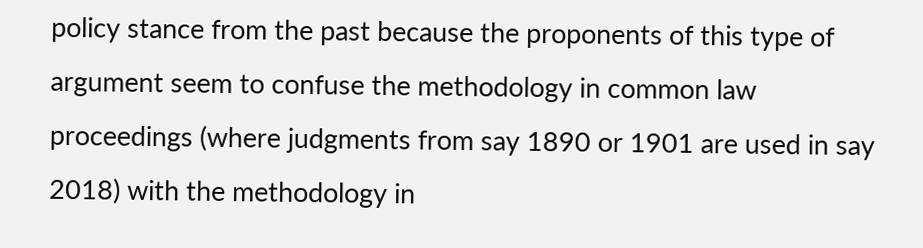policy stance from the past because the proponents of this type of argument seem to confuse the methodology in common law proceedings (where judgments from say 1890 or 1901 are used in say 2018) with the methodology in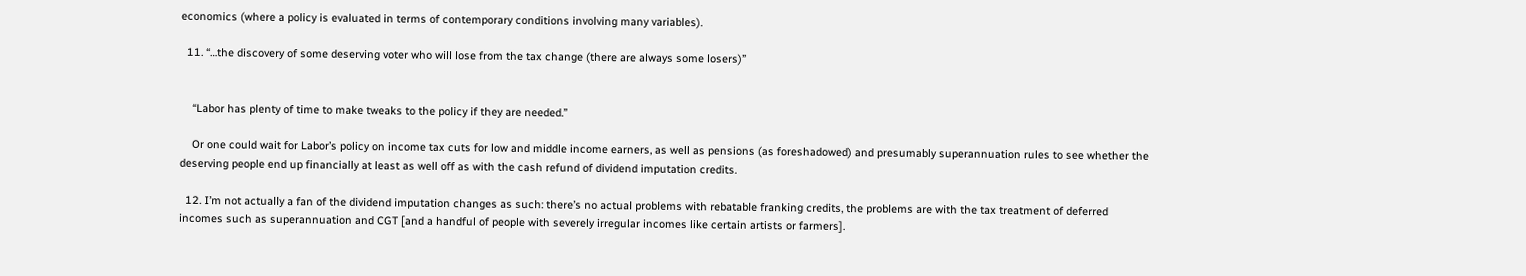economics (where a policy is evaluated in terms of contemporary conditions involving many variables).

  11. “…the discovery of some deserving voter who will lose from the tax change (there are always some losers)”


    “Labor has plenty of time to make tweaks to the policy if they are needed.”

    Or one could wait for Labor’s policy on income tax cuts for low and middle income earners, as well as pensions (as foreshadowed) and presumably superannuation rules to see whether the deserving people end up financially at least as well off as with the cash refund of dividend imputation credits.

  12. I’m not actually a fan of the dividend imputation changes as such: there’s no actual problems with rebatable franking credits, the problems are with the tax treatment of deferred incomes such as superannuation and CGT [and a handful of people with severely irregular incomes like certain artists or farmers].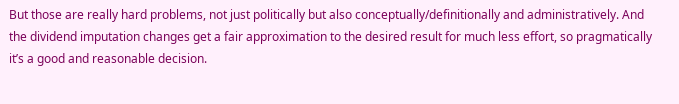But those are really hard problems, not just politically but also conceptually/definitionally and administratively. And the dividend imputation changes get a fair approximation to the desired result for much less effort, so pragmatically it’s a good and reasonable decision.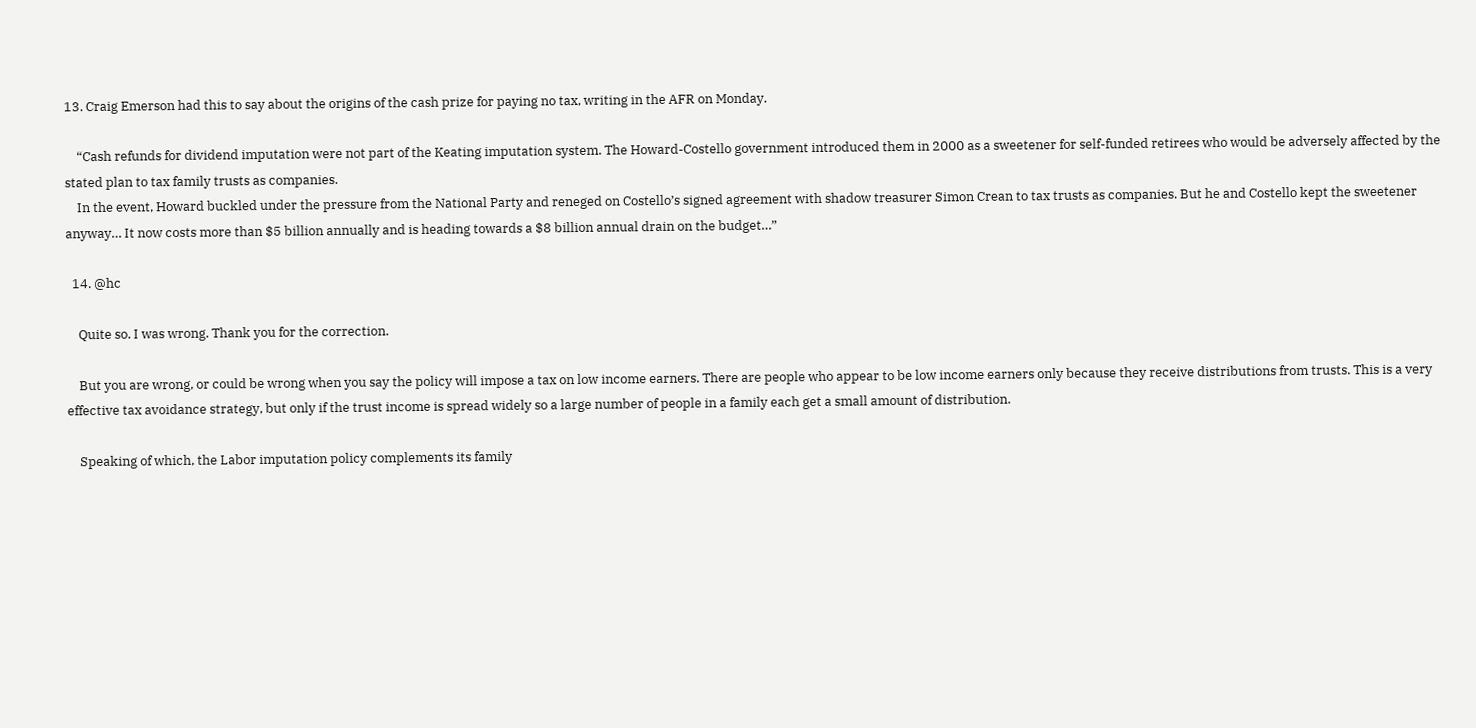13. Craig Emerson had this to say about the origins of the cash prize for paying no tax, writing in the AFR on Monday.

    “Cash refunds for dividend imputation were not part of the Keating imputation system. The Howard-Costello government introduced them in 2000 as a sweetener for self-funded retirees who would be adversely affected by the stated plan to tax family trusts as companies.
    In the event, Howard buckled under the pressure from the National Party and reneged on Costello’s signed agreement with shadow treasurer Simon Crean to tax trusts as companies. But he and Costello kept the sweetener anyway… It now costs more than $5 billion annually and is heading towards a $8 billion annual drain on the budget…”

  14. @hc

    Quite so. I was wrong. Thank you for the correction.

    But you are wrong, or could be wrong when you say the policy will impose a tax on low income earners. There are people who appear to be low income earners only because they receive distributions from trusts. This is a very effective tax avoidance strategy, but only if the trust income is spread widely so a large number of people in a family each get a small amount of distribution.

    Speaking of which, the Labor imputation policy complements its family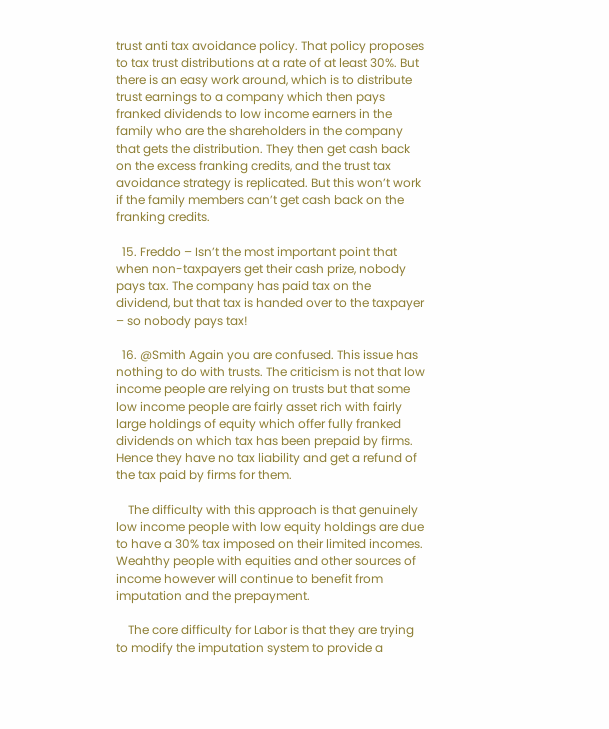trust anti tax avoidance policy. That policy proposes to tax trust distributions at a rate of at least 30%. But there is an easy work around, which is to distribute trust earnings to a company which then pays franked dividends to low income earners in the family who are the shareholders in the company that gets the distribution. They then get cash back on the excess franking credits, and the trust tax avoidance strategy is replicated. But this won’t work if the family members can’t get cash back on the franking credits.

  15. Freddo – Isn’t the most important point that when non-taxpayers get their cash prize, nobody pays tax. The company has paid tax on the dividend, but that tax is handed over to the taxpayer – so nobody pays tax!

  16. @Smith Again you are confused. This issue has nothing to do with trusts. The criticism is not that low income people are relying on trusts but that some low income people are fairly asset rich with fairly large holdings of equity which offer fully franked dividends on which tax has been prepaid by firms. Hence they have no tax liability and get a refund of the tax paid by firms for them.

    The difficulty with this approach is that genuinely low income people with low equity holdings are due to have a 30% tax imposed on their limited incomes. Weahthy people with equities and other sources of income however will continue to benefit from imputation and the prepayment.

    The core difficulty for Labor is that they are trying to modify the imputation system to provide a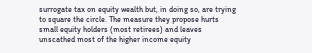surrogate tax on equity wealth but, in doing so, are trying to square the circle. The measure they propose hurts small equity holders (most retirees) and leaves unscathed most of the higher income equity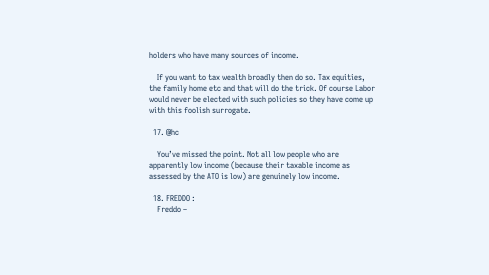holders who have many sources of income.

    If you want to tax wealth broadly then do so. Tax equities, the family home etc and that will do the trick. Of course Labor would never be elected with such policies so they have come up with this foolish surrogate.

  17. @hc

    You’ve missed the point. Not all low people who are apparently low income (because their taxable income as assessed by the ATO is low) are genuinely low income.

  18. FREDDO :
    Freddo –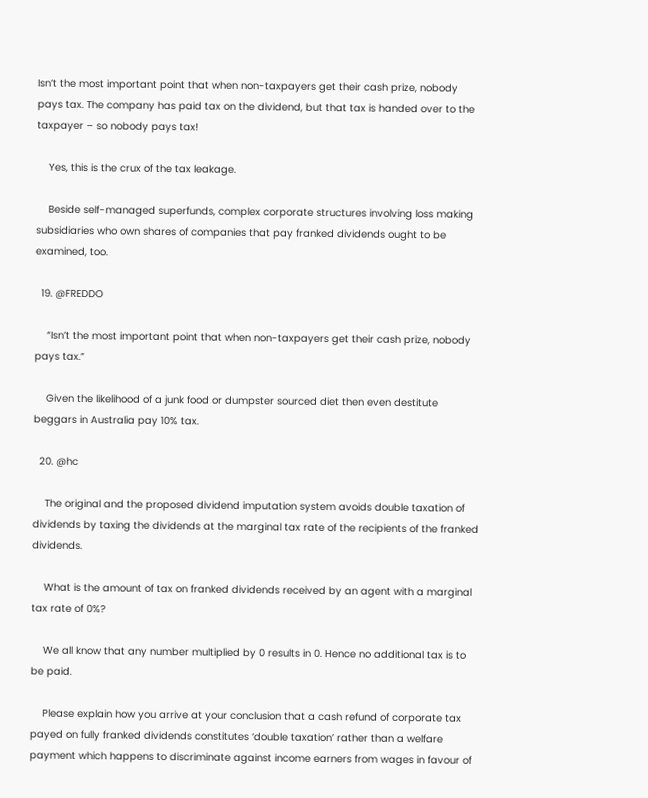Isn’t the most important point that when non-taxpayers get their cash prize, nobody pays tax. The company has paid tax on the dividend, but that tax is handed over to the taxpayer – so nobody pays tax!

    Yes, this is the crux of the tax leakage.

    Beside self-managed superfunds, complex corporate structures involving loss making subsidiaries who own shares of companies that pay franked dividends ought to be examined, too.

  19. @FREDDO

    “Isn’t the most important point that when non-taxpayers get their cash prize, nobody pays tax.”

    Given the likelihood of a junk food or dumpster sourced diet then even destitute beggars in Australia pay 10% tax.

  20. @hc

    The original and the proposed dividend imputation system avoids double taxation of dividends by taxing the dividends at the marginal tax rate of the recipients of the franked dividends.

    What is the amount of tax on franked dividends received by an agent with a marginal tax rate of 0%?

    We all know that any number multiplied by 0 results in 0. Hence no additional tax is to be paid.

    Please explain how you arrive at your conclusion that a cash refund of corporate tax payed on fully franked dividends constitutes ‘double taxation’ rather than a welfare payment which happens to discriminate against income earners from wages in favour of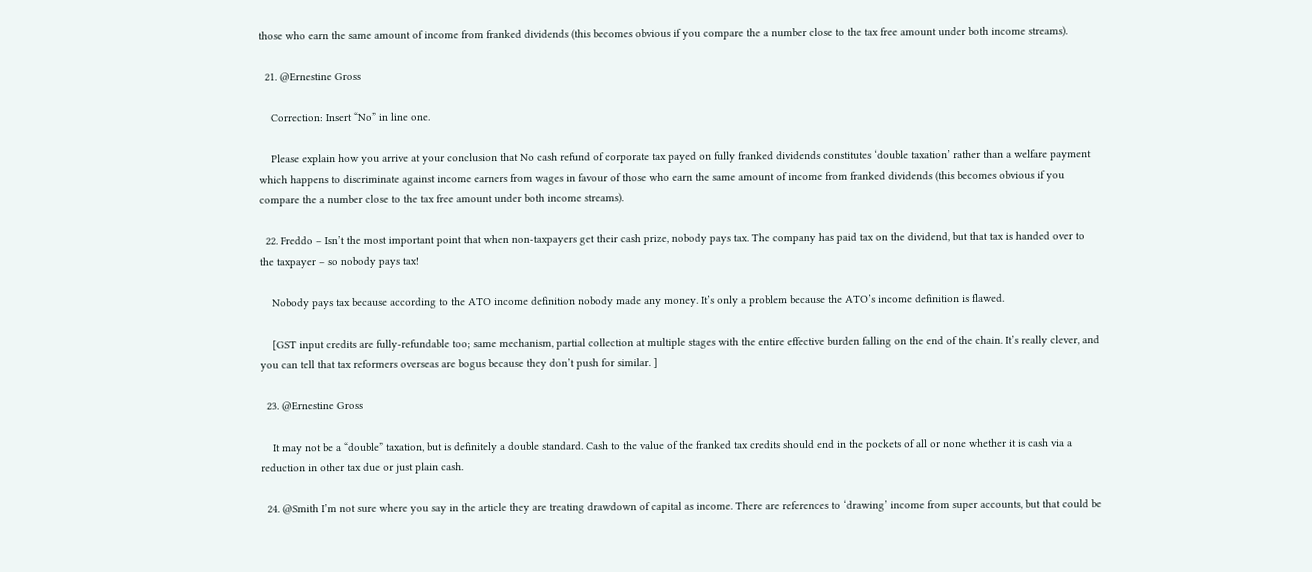those who earn the same amount of income from franked dividends (this becomes obvious if you compare the a number close to the tax free amount under both income streams).

  21. @Ernestine Gross

    Correction: Insert “No” in line one.

    Please explain how you arrive at your conclusion that No cash refund of corporate tax payed on fully franked dividends constitutes ‘double taxation’ rather than a welfare payment which happens to discriminate against income earners from wages in favour of those who earn the same amount of income from franked dividends (this becomes obvious if you compare the a number close to the tax free amount under both income streams).

  22. Freddo – Isn’t the most important point that when non-taxpayers get their cash prize, nobody pays tax. The company has paid tax on the dividend, but that tax is handed over to the taxpayer – so nobody pays tax!

    Nobody pays tax because according to the ATO income definition nobody made any money. It’s only a problem because the ATO’s income definition is flawed.

    [GST input credits are fully-refundable too; same mechanism, partial collection at multiple stages with the entire effective burden falling on the end of the chain. It’s really clever, and you can tell that tax reformers overseas are bogus because they don’t push for similar. ]

  23. @Ernestine Gross

    It may not be a “double” taxation, but is definitely a double standard. Cash to the value of the franked tax credits should end in the pockets of all or none whether it is cash via a reduction in other tax due or just plain cash.

  24. @Smith I’m not sure where you say in the article they are treating drawdown of capital as income. There are references to ‘drawing’ income from super accounts, but that could be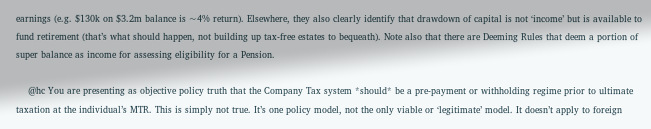earnings (e.g. $130k on $3.2m balance is ~4% return). Elsewhere, they also clearly identify that drawdown of capital is not ‘income’ but is available to fund retirement (that’s what should happen, not building up tax-free estates to bequeath). Note also that there are Deeming Rules that deem a portion of super balance as income for assessing eligibility for a Pension.

    @hc You are presenting as objective policy truth that the Company Tax system *should* be a pre-payment or withholding regime prior to ultimate taxation at the individual’s MTR. This is simply not true. It’s one policy model, not the only viable or ‘legitimate’ model. It doesn’t apply to foreign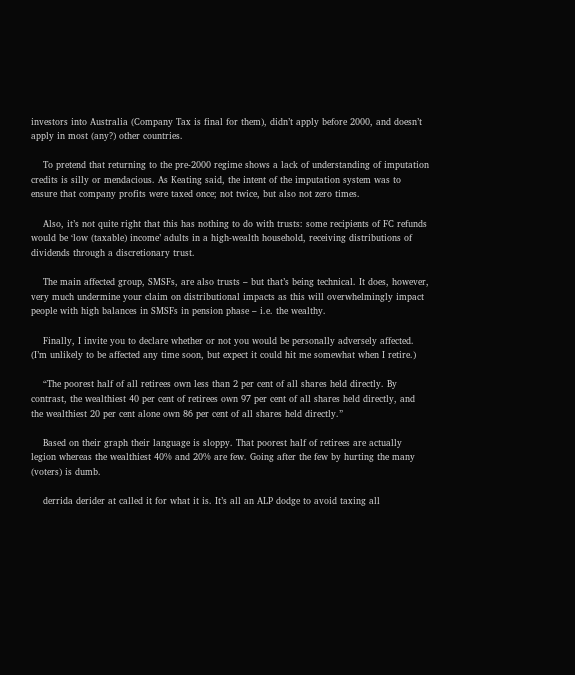investors into Australia (Company Tax is final for them), didn’t apply before 2000, and doesn’t apply in most (any?) other countries.

    To pretend that returning to the pre-2000 regime shows a lack of understanding of imputation credits is silly or mendacious. As Keating said, the intent of the imputation system was to ensure that company profits were taxed once; not twice, but also not zero times.

    Also, it’s not quite right that this has nothing to do with trusts: some recipients of FC refunds would be ‘low (taxable) income’ adults in a high-wealth household, receiving distributions of dividends through a discretionary trust.

    The main affected group, SMSFs, are also trusts – but that’s being technical. It does, however, very much undermine your claim on distributional impacts as this will overwhelmingly impact people with high balances in SMSFs in pension phase – i.e. the wealthy.

    Finally, I invite you to declare whether or not you would be personally adversely affected. (I’m unlikely to be affected any time soon, but expect it could hit me somewhat when I retire.)

    “The poorest half of all retirees own less than 2 per cent of all shares held directly. By contrast, the wealthiest 40 per cent of retirees own 97 per cent of all shares held directly, and the wealthiest 20 per cent alone own 86 per cent of all shares held directly.”

    Based on their graph their language is sloppy. That poorest half of retirees are actually legion whereas the wealthiest 40% and 20% are few. Going after the few by hurting the many (voters) is dumb.

    derrida derider at called it for what it is. It’s all an ALP dodge to avoid taxing all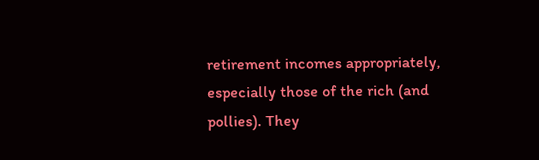retirement incomes appropriately, especially those of the rich (and pollies). They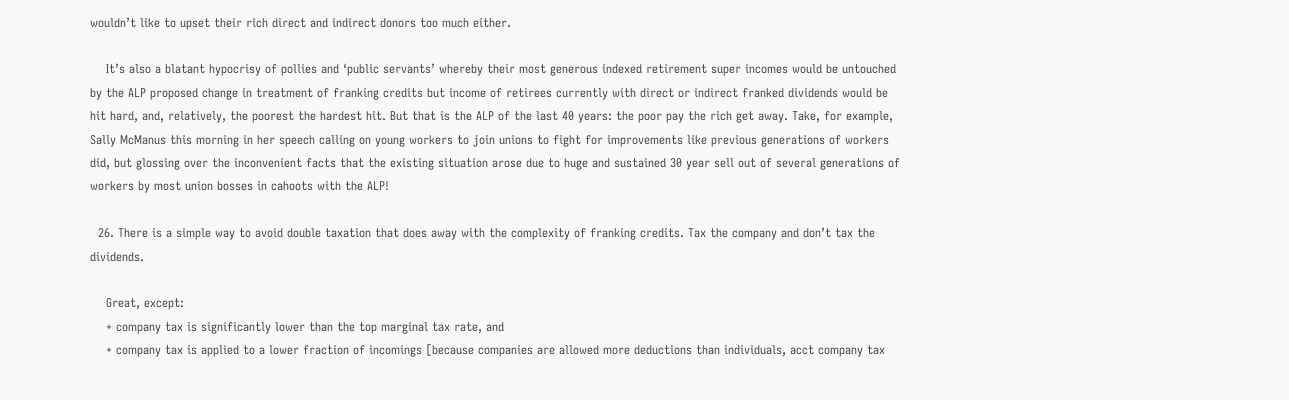wouldn’t like to upset their rich direct and indirect donors too much either.

    It’s also a blatant hypocrisy of pollies and ‘public servants’ whereby their most generous indexed retirement super incomes would be untouched by the ALP proposed change in treatment of franking credits but income of retirees currently with direct or indirect franked dividends would be hit hard, and, relatively, the poorest the hardest hit. But that is the ALP of the last 40 years: the poor pay the rich get away. Take, for example, Sally McManus this morning in her speech calling on young workers to join unions to fight for improvements like previous generations of workers did, but glossing over the inconvenient facts that the existing situation arose due to huge and sustained 30 year sell out of several generations of workers by most union bosses in cahoots with the ALP!

  26. There is a simple way to avoid double taxation that does away with the complexity of franking credits. Tax the company and don’t tax the dividends.

    Great, except:
    + company tax is significantly lower than the top marginal tax rate, and
    + company tax is applied to a lower fraction of incomings [because companies are allowed more deductions than individuals, acct company tax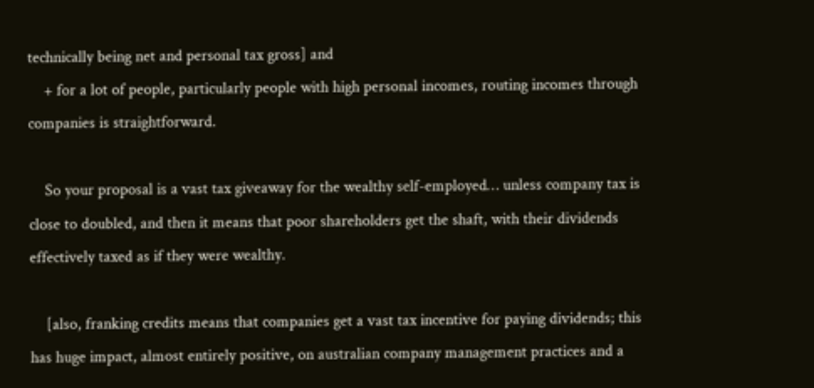technically being net and personal tax gross] and
    + for a lot of people, particularly people with high personal incomes, routing incomes through companies is straightforward.

    So your proposal is a vast tax giveaway for the wealthy self-employed… unless company tax is close to doubled, and then it means that poor shareholders get the shaft, with their dividends effectively taxed as if they were wealthy.

    [also, franking credits means that companies get a vast tax incentive for paying dividends; this has huge impact, almost entirely positive, on australian company management practices and a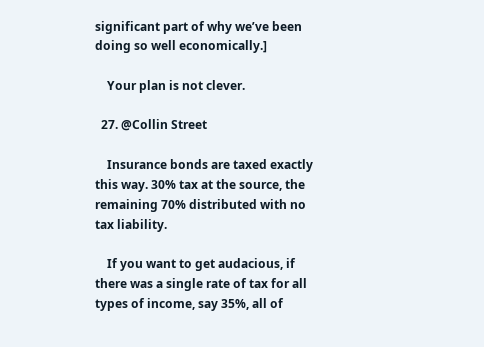significant part of why we’ve been doing so well economically.]

    Your plan is not clever.

  27. @Collin Street

    Insurance bonds are taxed exactly this way. 30% tax at the source, the remaining 70% distributed with no tax liability.

    If you want to get audacious, if there was a single rate of tax for all types of income, say 35%, all of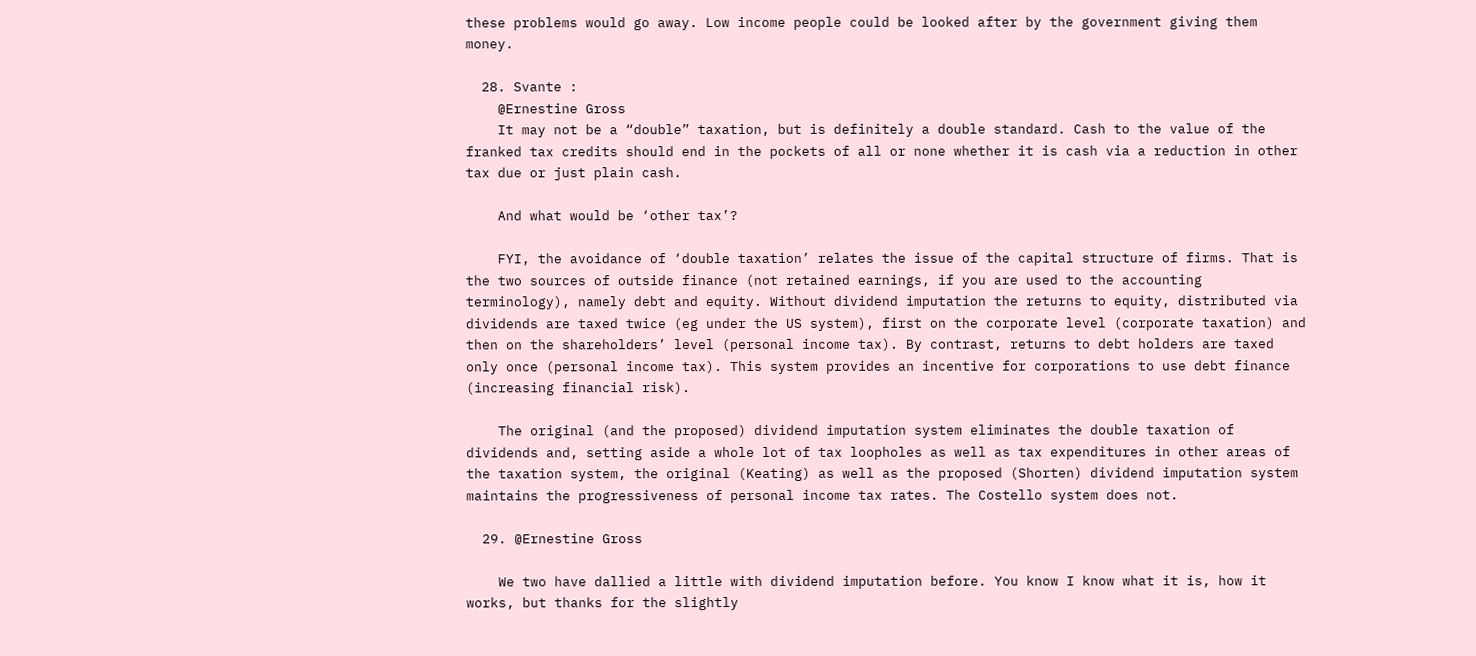these problems would go away. Low income people could be looked after by the government giving them money.

  28. Svante :
    @Ernestine Gross
    It may not be a “double” taxation, but is definitely a double standard. Cash to the value of the franked tax credits should end in the pockets of all or none whether it is cash via a reduction in other tax due or just plain cash.

    And what would be ‘other tax’?

    FYI, the avoidance of ‘double taxation’ relates the issue of the capital structure of firms. That is the two sources of outside finance (not retained earnings, if you are used to the accounting terminology), namely debt and equity. Without dividend imputation the returns to equity, distributed via dividends are taxed twice (eg under the US system), first on the corporate level (corporate taxation) and then on the shareholders’ level (personal income tax). By contrast, returns to debt holders are taxed only once (personal income tax). This system provides an incentive for corporations to use debt finance (increasing financial risk).

    The original (and the proposed) dividend imputation system eliminates the double taxation of dividends and, setting aside a whole lot of tax loopholes as well as tax expenditures in other areas of the taxation system, the original (Keating) as well as the proposed (Shorten) dividend imputation system maintains the progressiveness of personal income tax rates. The Costello system does not.

  29. @Ernestine Gross

    We two have dallied a little with dividend imputation before. You know I know what it is, how it works, but thanks for the slightly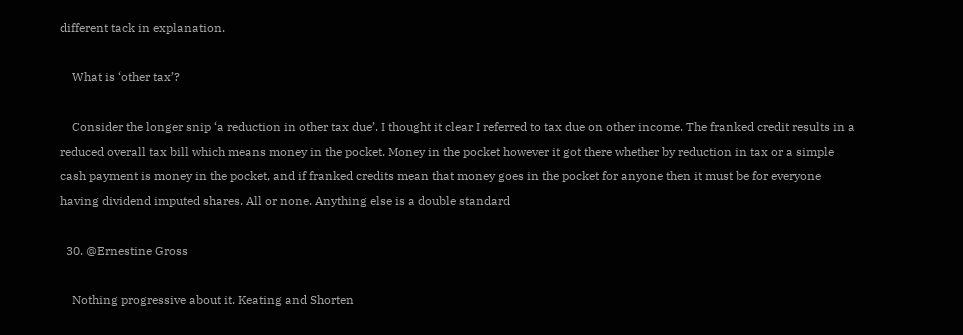different tack in explanation.

    What is ‘other tax’?

    Consider the longer snip ‘a reduction in other tax due’. I thought it clear I referred to tax due on other income. The franked credit results in a reduced overall tax bill which means money in the pocket. Money in the pocket however it got there whether by reduction in tax or a simple cash payment is money in the pocket, and if franked credits mean that money goes in the pocket for anyone then it must be for everyone having dividend imputed shares. All or none. Anything else is a double standard

  30. @Ernestine Gross

    Nothing progressive about it. Keating and Shorten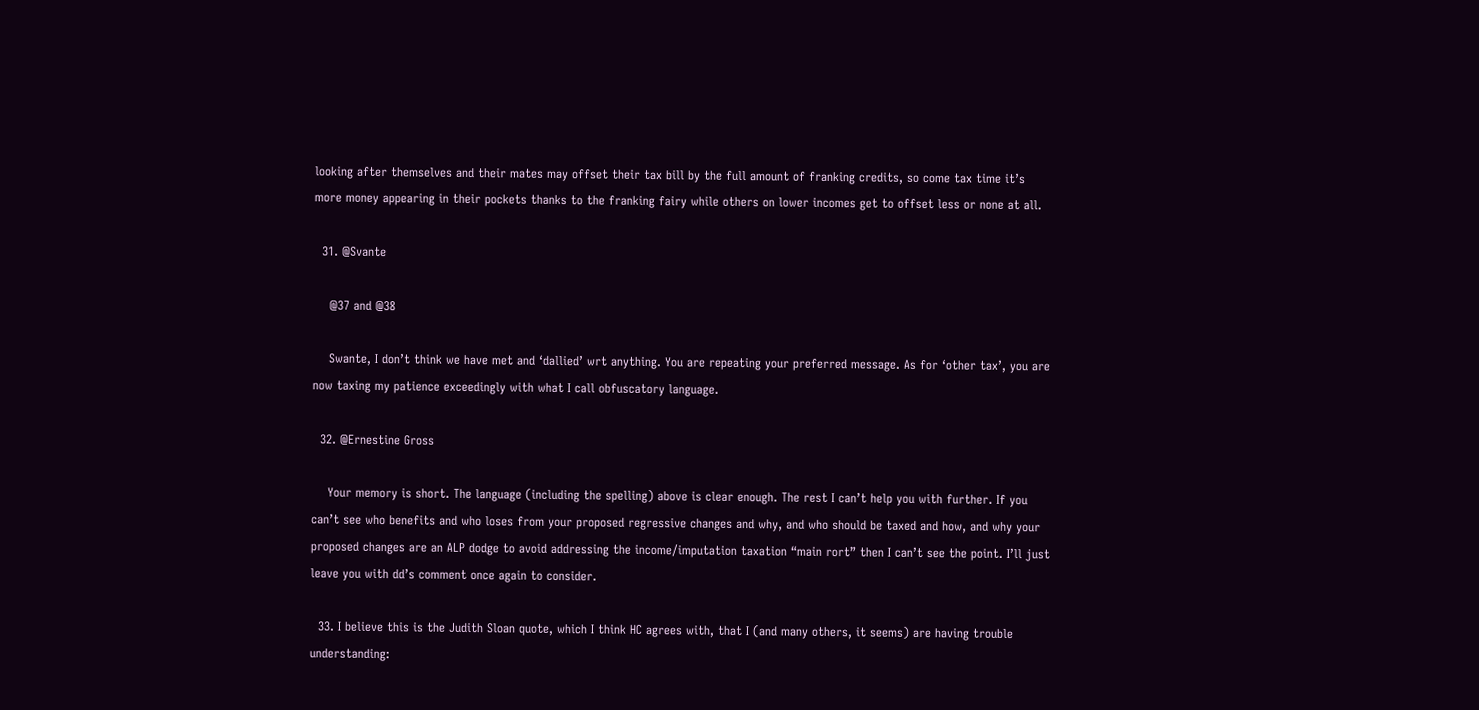looking after themselves and their mates may offset their tax bill by the full amount of franking credits, so come tax time it’s more money appearing in their pockets thanks to the franking fairy while others on lower incomes get to offset less or none at all.

  31. @Svante

    @37 and @38

    Swante, I don’t think we have met and ‘dallied’ wrt anything. You are repeating your preferred message. As for ‘other tax’, you are now taxing my patience exceedingly with what I call obfuscatory language.

  32. @Ernestine Gross

    Your memory is short. The language (including the spelling) above is clear enough. The rest I can’t help you with further. If you can’t see who benefits and who loses from your proposed regressive changes and why, and who should be taxed and how, and why your proposed changes are an ALP dodge to avoid addressing the income/imputation taxation “main rort” then I can’t see the point. I’ll just leave you with dd’s comment once again to consider.

  33. I believe this is the Judith Sloan quote, which I think HC agrees with, that I (and many others, it seems) are having trouble understanding: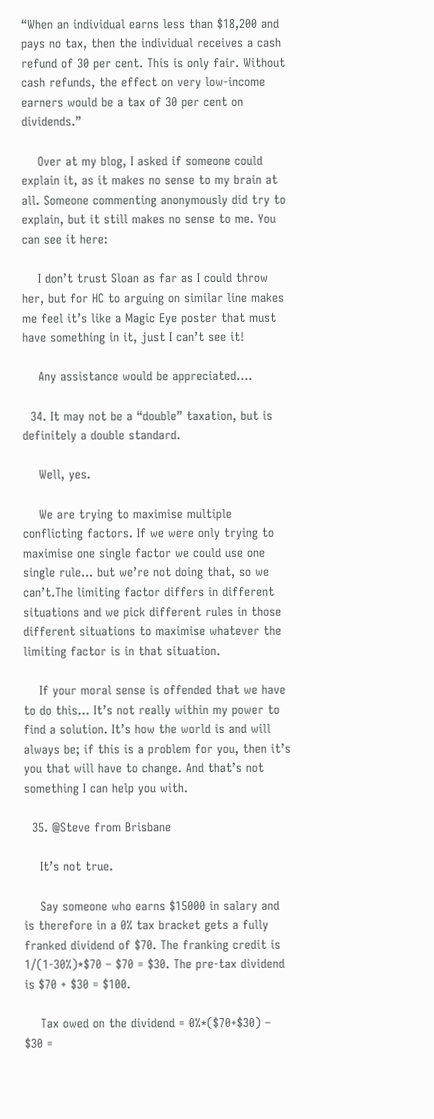“When an individual earns less than $18,200 and pays no tax, then the individual receives a cash refund of 30 per cent. This is only fair. Without cash refunds, the effect on very low-income earners would be a tax of 30 per cent on dividends.”

    Over at my blog, I asked if someone could explain it, as it makes no sense to my brain at all. Someone commenting anonymously did try to explain, but it still makes no sense to me. You can see it here:

    I don’t trust Sloan as far as I could throw her, but for HC to arguing on similar line makes me feel it’s like a Magic Eye poster that must have something in it, just I can’t see it!

    Any assistance would be appreciated….

  34. It may not be a “double” taxation, but is definitely a double standard.

    Well, yes.

    We are trying to maximise multiple conflicting factors. If we were only trying to maximise one single factor we could use one single rule… but we’re not doing that, so we can’t.The limiting factor differs in different situations and we pick different rules in those different situations to maximise whatever the limiting factor is in that situation.

    If your moral sense is offended that we have to do this… It’s not really within my power to find a solution. It’s how the world is and will always be; if this is a problem for you, then it’s you that will have to change. And that’s not something I can help you with.

  35. @Steve from Brisbane

    It’s not true.

    Say someone who earns $15000 in salary and is therefore in a 0% tax bracket gets a fully franked dividend of $70. The franking credit is 1/(1-30%)*$70 – $70 = $30. The pre-tax dividend is $70 + $30 = $100.

    Tax owed on the dividend = 0%*($70+$30) – $30 =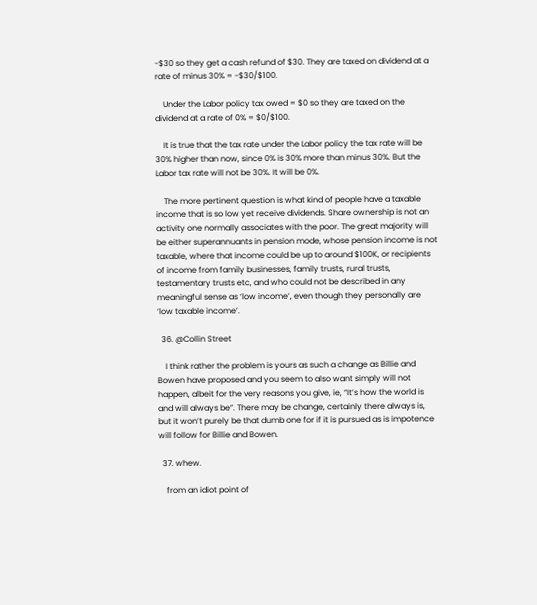-$30 so they get a cash refund of $30. They are taxed on dividend at a rate of minus 30% = -$30/$100.

    Under the Labor policy tax owed = $0 so they are taxed on the dividend at a rate of 0% = $0/$100.

    It is true that the tax rate under the Labor policy the tax rate will be 30% higher than now, since 0% is 30% more than minus 30%. But the Labor tax rate will not be 30%. It will be 0%.

    The more pertinent question is what kind of people have a taxable income that is so low yet receive dividends. Share ownership is not an activity one normally associates with the poor. The great majority will be either superannuants in pension mode, whose pension income is not taxable, where that income could be up to around $100K, or recipients of income from family businesses, family trusts, rural trusts, testamentary trusts etc, and who could not be described in any meaningful sense as ‘low income’, even though they personally are ‘low taxable income’.

  36. @Collin Street

    I think rather the problem is yours as such a change as Billie and Bowen have proposed and you seem to also want simply will not happen, albeit for the very reasons you give, ie, “It’s how the world is and will always be”. There may be change, certainly there always is, but it won’t purely be that dumb one for if it is pursued as is impotence will follow for Billie and Bowen.

  37. whew.

    from an idiot point of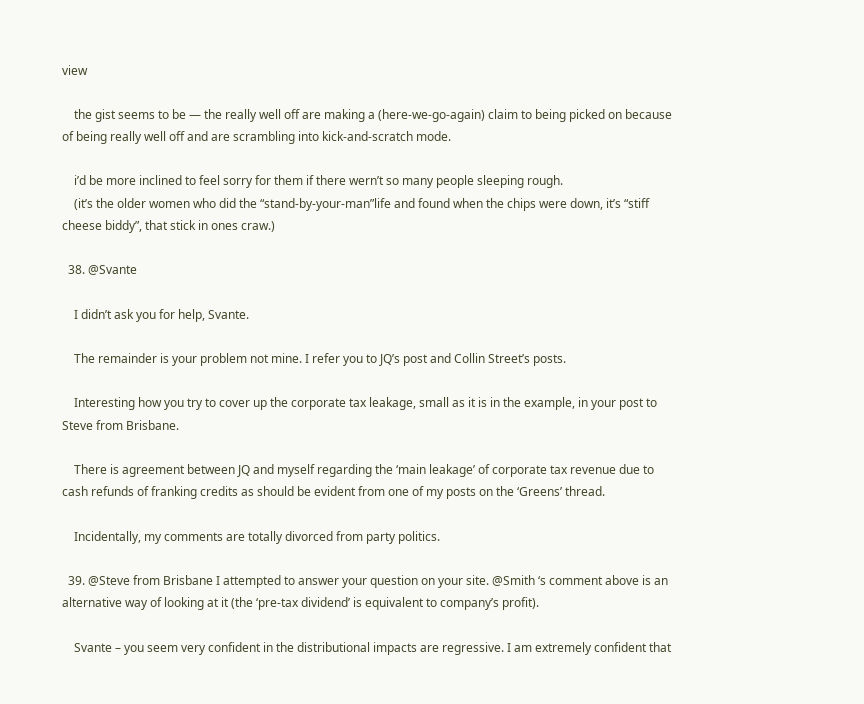view

    the gist seems to be — the really well off are making a (here-we-go-again) claim to being picked on because of being really well off and are scrambling into kick-and-scratch mode.

    i’d be more inclined to feel sorry for them if there wern’t so many people sleeping rough.
    (it’s the older women who did the “stand-by-your-man”life and found when the chips were down, it’s “stiff cheese biddy”, that stick in ones craw.)

  38. @Svante

    I didn’t ask you for help, Svante.

    The remainder is your problem not mine. I refer you to JQ’s post and Collin Street’s posts.

    Interesting how you try to cover up the corporate tax leakage, small as it is in the example, in your post to Steve from Brisbane.

    There is agreement between JQ and myself regarding the ‘main leakage’ of corporate tax revenue due to cash refunds of franking credits as should be evident from one of my posts on the ‘Greens’ thread.

    Incidentally, my comments are totally divorced from party politics.

  39. @Steve from Brisbane I attempted to answer your question on your site. @Smith ‘s comment above is an alternative way of looking at it (the ‘pre-tax dividend’ is equivalent to company’s profit).

    Svante – you seem very confident in the distributional impacts are regressive. I am extremely confident that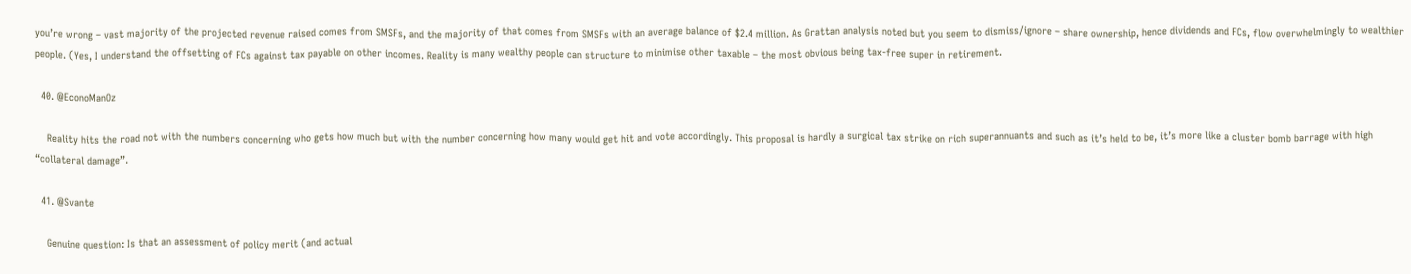you’re wrong – vast majority of the projected revenue raised comes from SMSFs, and the majority of that comes from SMSFs with an average balance of $2.4 million. As Grattan analysis noted but you seem to dismiss/ignore – share ownership, hence dividends and FCs, flow overwhelmingly to wealthier people. (Yes, I understand the offsetting of FCs against tax payable on other incomes. Reality is many wealthy people can structure to minimise other taxable – the most obvious being tax-free super in retirement.

  40. @EconoManOz

    Reality hits the road not with the numbers concerning who gets how much but with the number concerning how many would get hit and vote accordingly. This proposal is hardly a surgical tax strike on rich superannuants and such as it’s held to be, it’s more like a cluster bomb barrage with high “collateral damage”.

  41. @Svante

    Genuine question: Is that an assessment of policy merit (and actual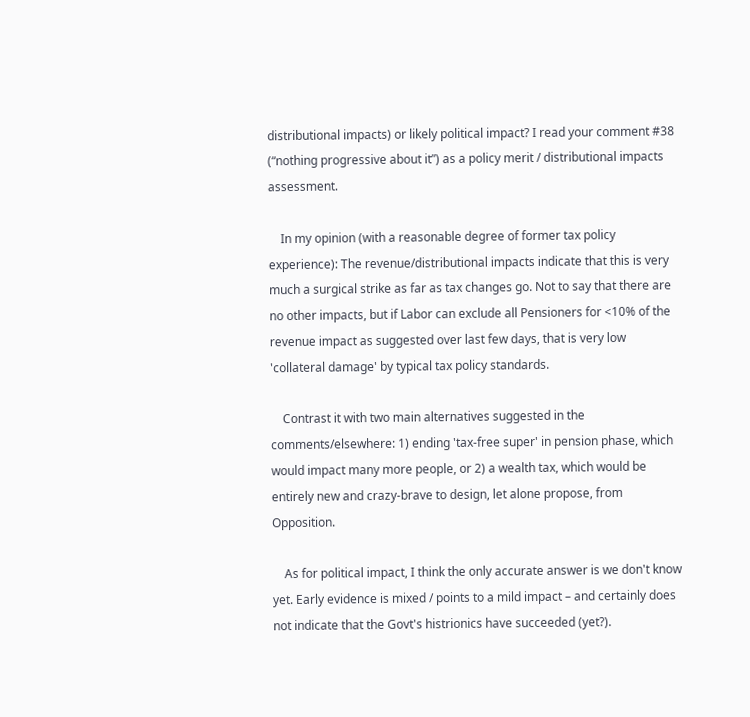distributional impacts) or likely political impact? I read your comment #38 (“nothing progressive about it”) as a policy merit / distributional impacts assessment.

    In my opinion (with a reasonable degree of former tax policy experience): The revenue/distributional impacts indicate that this is very much a surgical strike as far as tax changes go. Not to say that there are no other impacts, but if Labor can exclude all Pensioners for <10% of the revenue impact as suggested over last few days, that is very low 'collateral damage' by typical tax policy standards.

    Contrast it with two main alternatives suggested in the comments/elsewhere: 1) ending 'tax-free super' in pension phase, which would impact many more people, or 2) a wealth tax, which would be entirely new and crazy-brave to design, let alone propose, from Opposition.

    As for political impact, I think the only accurate answer is we don't know yet. Early evidence is mixed / points to a mild impact – and certainly does not indicate that the Govt's histrionics have succeeded (yet?).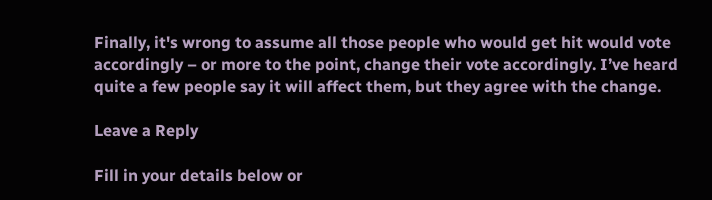Finally, it's wrong to assume all those people who would get hit would vote accordingly – or more to the point, change their vote accordingly. I’ve heard quite a few people say it will affect them, but they agree with the change.

Leave a Reply

Fill in your details below or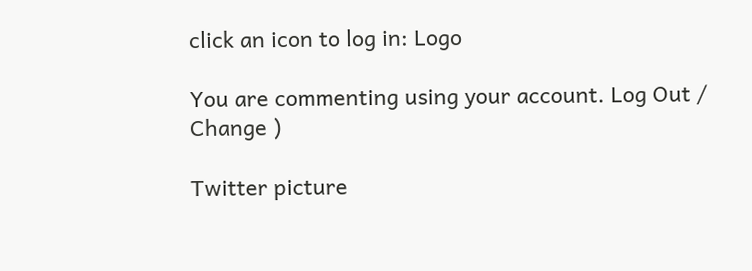click an icon to log in: Logo

You are commenting using your account. Log Out /  Change )

Twitter picture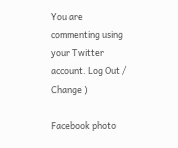You are commenting using your Twitter account. Log Out /  Change )

Facebook photo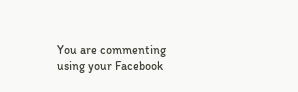You are commenting using your Facebook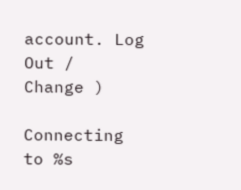account. Log Out /  Change )

Connecting to %s